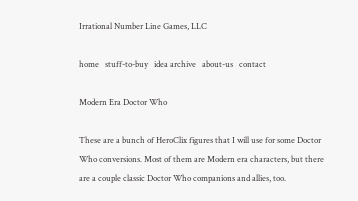Irrational Number Line Games, LLC

home   stuff-to-buy   idea archive   about-us   contact

Modern Era Doctor Who

These are a bunch of HeroClix figures that I will use for some Doctor Who conversions. Most of them are Modern era characters, but there are a couple classic Doctor Who companions and allies, too.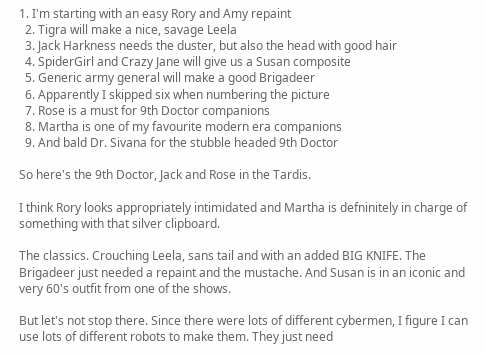1. I'm starting with an easy Rory and Amy repaint
  2. Tigra will make a nice, savage Leela
  3. Jack Harkness needs the duster, but also the head with good hair
  4. SpiderGirl and Crazy Jane will give us a Susan composite
  5. Generic army general will make a good Brigadeer
  6. Apparently I skipped six when numbering the picture
  7. Rose is a must for 9th Doctor companions
  8. Martha is one of my favourite modern era companions
  9. And bald Dr. Sivana for the stubble headed 9th Doctor

So here's the 9th Doctor, Jack and Rose in the Tardis.

I think Rory looks appropriately intimidated and Martha is defninitely in charge of something with that silver clipboard.

The classics. Crouching Leela, sans tail and with an added BIG KNIFE. The Brigadeer just needed a repaint and the mustache. And Susan is in an iconic and very 60's outfit from one of the shows.

But let's not stop there. Since there were lots of different cybermen, I figure I can use lots of different robots to make them. They just need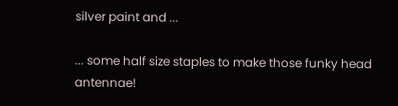silver paint and ...

... some half size staples to make those funky head antennae!